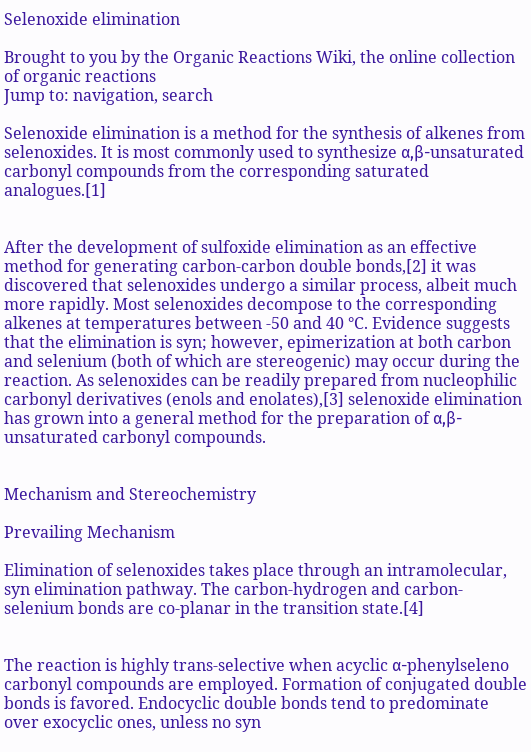Selenoxide elimination

Brought to you by the Organic Reactions Wiki, the online collection of organic reactions
Jump to: navigation, search

Selenoxide elimination is a method for the synthesis of alkenes from selenoxides. It is most commonly used to synthesize α,β-unsaturated carbonyl compounds from the corresponding saturated analogues.[1]


After the development of sulfoxide elimination as an effective method for generating carbon-carbon double bonds,[2] it was discovered that selenoxides undergo a similar process, albeit much more rapidly. Most selenoxides decompose to the corresponding alkenes at temperatures between -50 and 40 °C. Evidence suggests that the elimination is syn; however, epimerization at both carbon and selenium (both of which are stereogenic) may occur during the reaction. As selenoxides can be readily prepared from nucleophilic carbonyl derivatives (enols and enolates),[3] selenoxide elimination has grown into a general method for the preparation of α,β-unsaturated carbonyl compounds.


Mechanism and Stereochemistry

Prevailing Mechanism

Elimination of selenoxides takes place through an intramolecular, syn elimination pathway. The carbon-hydrogen and carbon-selenium bonds are co-planar in the transition state.[4]


The reaction is highly trans-selective when acyclic α-phenylseleno carbonyl compounds are employed. Formation of conjugated double bonds is favored. Endocyclic double bonds tend to predominate over exocyclic ones, unless no syn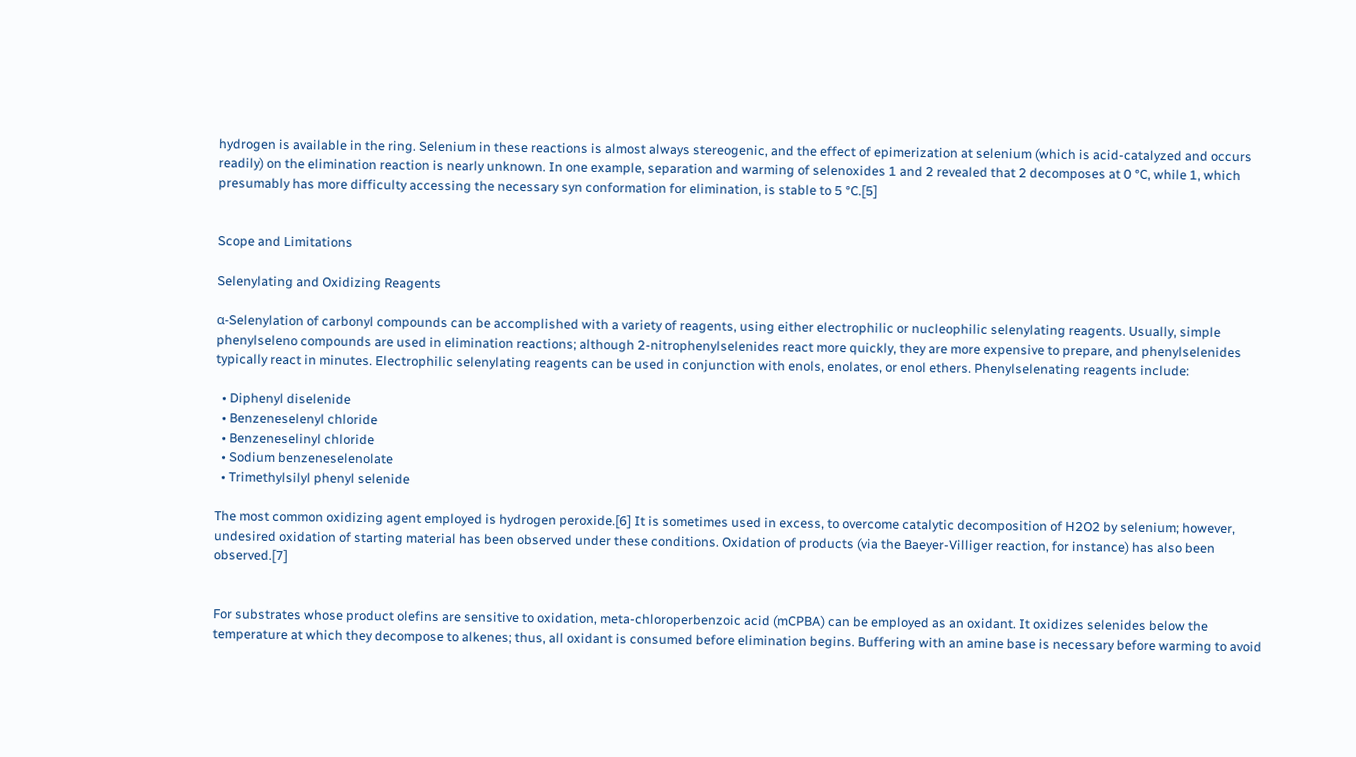hydrogen is available in the ring. Selenium in these reactions is almost always stereogenic, and the effect of epimerization at selenium (which is acid-catalyzed and occurs readily) on the elimination reaction is nearly unknown. In one example, separation and warming of selenoxides 1 and 2 revealed that 2 decomposes at 0 °C, while 1, which presumably has more difficulty accessing the necessary syn conformation for elimination, is stable to 5 °C.[5]


Scope and Limitations

Selenylating and Oxidizing Reagents

α-Selenylation of carbonyl compounds can be accomplished with a variety of reagents, using either electrophilic or nucleophilic selenylating reagents. Usually, simple phenylseleno compounds are used in elimination reactions; although 2-nitrophenylselenides react more quickly, they are more expensive to prepare, and phenylselenides typically react in minutes. Electrophilic selenylating reagents can be used in conjunction with enols, enolates, or enol ethers. Phenylselenating reagents include:

  • Diphenyl diselenide
  • Benzeneselenyl chloride
  • Benzeneselinyl chloride
  • Sodium benzeneselenolate
  • Trimethylsilyl phenyl selenide

The most common oxidizing agent employed is hydrogen peroxide.[6] It is sometimes used in excess, to overcome catalytic decomposition of H2O2 by selenium; however, undesired oxidation of starting material has been observed under these conditions. Oxidation of products (via the Baeyer-Villiger reaction, for instance) has also been observed.[7]


For substrates whose product olefins are sensitive to oxidation, meta-chloroperbenzoic acid (mCPBA) can be employed as an oxidant. It oxidizes selenides below the temperature at which they decompose to alkenes; thus, all oxidant is consumed before elimination begins. Buffering with an amine base is necessary before warming to avoid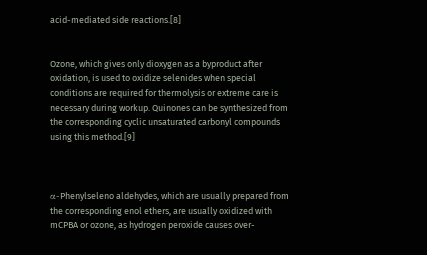acid-mediated side reactions.[8]


Ozone, which gives only dioxygen as a byproduct after oxidation, is used to oxidize selenides when special conditions are required for thermolysis or extreme care is necessary during workup. Quinones can be synthesized from the corresponding cyclic unsaturated carbonyl compounds using this method.[9]



α-Phenylseleno aldehydes, which are usually prepared from the corresponding enol ethers, are usually oxidized with mCPBA or ozone, as hydrogen peroxide causes over-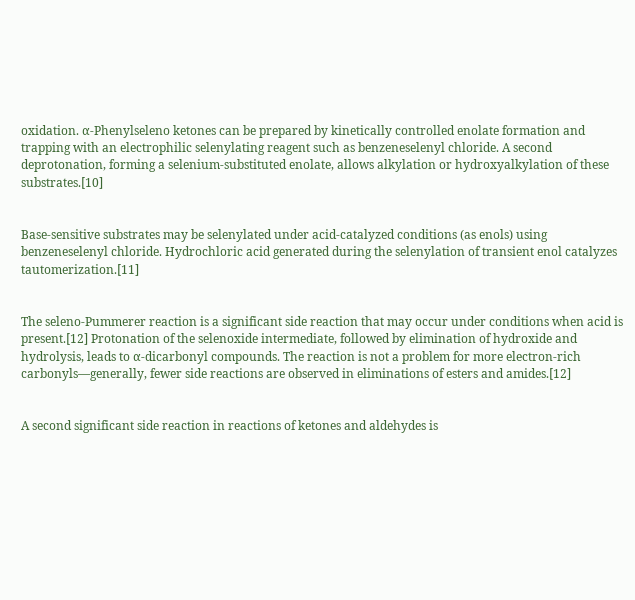oxidation. α-Phenylseleno ketones can be prepared by kinetically controlled enolate formation and trapping with an electrophilic selenylating reagent such as benzeneselenyl chloride. A second deprotonation, forming a selenium-substituted enolate, allows alkylation or hydroxyalkylation of these substrates.[10]


Base-sensitive substrates may be selenylated under acid-catalyzed conditions (as enols) using benzeneselenyl chloride. Hydrochloric acid generated during the selenylation of transient enol catalyzes tautomerization.[11]


The seleno-Pummerer reaction is a significant side reaction that may occur under conditions when acid is present.[12] Protonation of the selenoxide intermediate, followed by elimination of hydroxide and hydrolysis, leads to α-dicarbonyl compounds. The reaction is not a problem for more electron-rich carbonyls—generally, fewer side reactions are observed in eliminations of esters and amides.[12]


A second significant side reaction in reactions of ketones and aldehydes is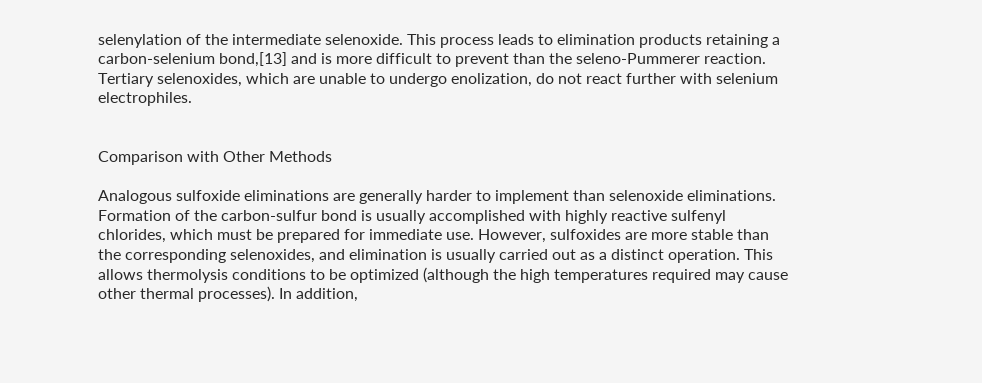selenylation of the intermediate selenoxide. This process leads to elimination products retaining a carbon-selenium bond,[13] and is more difficult to prevent than the seleno-Pummerer reaction. Tertiary selenoxides, which are unable to undergo enolization, do not react further with selenium electrophiles.


Comparison with Other Methods

Analogous sulfoxide eliminations are generally harder to implement than selenoxide eliminations. Formation of the carbon-sulfur bond is usually accomplished with highly reactive sulfenyl chlorides, which must be prepared for immediate use. However, sulfoxides are more stable than the corresponding selenoxides, and elimination is usually carried out as a distinct operation. This allows thermolysis conditions to be optimized (although the high temperatures required may cause other thermal processes). In addition,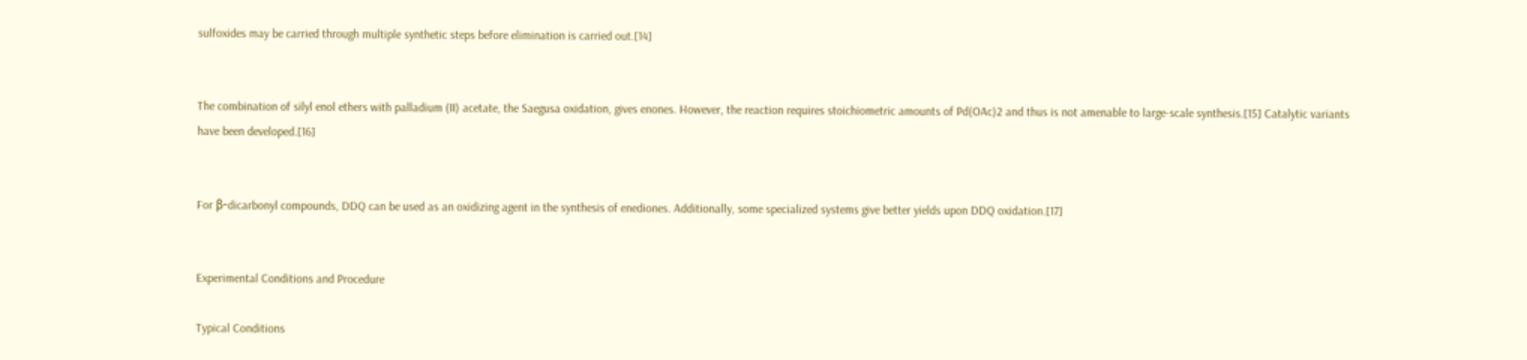sulfoxides may be carried through multiple synthetic steps before elimination is carried out.[14]


The combination of silyl enol ethers with palladium (II) acetate, the Saegusa oxidation, gives enones. However, the reaction requires stoichiometric amounts of Pd(OAc)2 and thus is not amenable to large-scale synthesis.[15] Catalytic variants have been developed.[16]


For β-dicarbonyl compounds, DDQ can be used as an oxidizing agent in the synthesis of enediones. Additionally, some specialized systems give better yields upon DDQ oxidation.[17]


Experimental Conditions and Procedure

Typical Conditions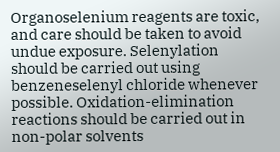Organoselenium reagents are toxic, and care should be taken to avoid undue exposure. Selenylation should be carried out using benzeneselenyl chloride whenever possible. Oxidation-elimination reactions should be carried out in non-polar solvents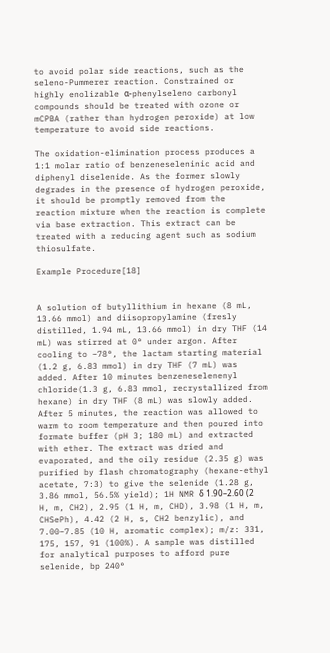to avoid polar side reactions, such as the seleno-Pummerer reaction. Constrained or highly enolizable α-phenylseleno carbonyl compounds should be treated with ozone or mCPBA (rather than hydrogen peroxide) at low temperature to avoid side reactions.

The oxidation-elimination process produces a 1:1 molar ratio of benzeneseleninic acid and diphenyl diselenide. As the former slowly degrades in the presence of hydrogen peroxide, it should be promptly removed from the reaction mixture when the reaction is complete via base extraction. This extract can be treated with a reducing agent such as sodium thiosulfate.

Example Procedure[18]


A solution of butyllithium in hexane (8 mL, 13.66 mmol) and diisopropylamine (fresly distilled, 1.94 mL, 13.66 mmol) in dry THF (14 mL) was stirred at 0° under argon. After cooling to –78°, the lactam starting material (1.2 g, 6.83 mmol) in dry THF (7 mL) was added. After 10 minutes benzeneselenenyl chloride(1.3 g, 6.83 mmol, recrystallized from hexane) in dry THF (8 mL) was slowly added. After 5 minutes, the reaction was allowed to warm to room temperature and then poured into formate buffer (pH 3; 180 mL) and extracted with ether. The extract was dried and evaporated, and the oily residue (2.35 g) was purified by flash chromatography (hexane-ethyl acetate, 7:3) to give the selenide (1.28 g, 3.86 mmol, 56.5% yield); 1H NMR δ 1.90–2.60 (2 H, m, CH2), 2.95 (1 H, m, CHD), 3.98 (1 H, m, CHSePh), 4.42 (2 H, s, CH2 benzylic), and 7.00–7.85 (10 H, aromatic complex); m/z: 331, 175, 157, 91 (100%). A sample was distilled for analytical purposes to afford pure selenide, bp 240°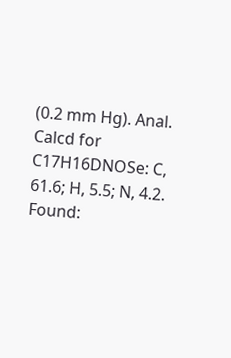(0.2 mm Hg). Anal. Calcd for C17H16DNOSe: C, 61.6; H, 5.5; N, 4.2. Found: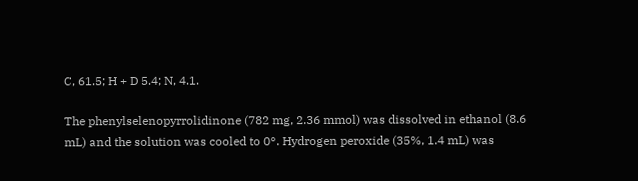C, 61.5; H + D 5.4; N, 4.1.

The phenylselenopyrrolidinone (782 mg, 2.36 mmol) was dissolved in ethanol (8.6 mL) and the solution was cooled to 0°. Hydrogen peroxide (35%, 1.4 mL) was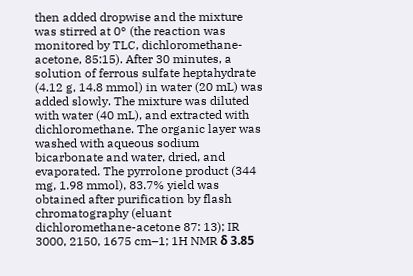then added dropwise and the mixture was stirred at 0° (the reaction was monitored by TLC, dichloromethane-acetone, 85:15). After 30 minutes, a solution of ferrous sulfate heptahydrate (4.12 g, 14.8 mmol) in water (20 mL) was added slowly. The mixture was diluted with water (40 mL), and extracted with dichloromethane. The organic layer was washed with aqueous sodium bicarbonate and water, dried, and evaporated. The pyrrolone product (344 mg, 1.98 mmol), 83.7% yield was obtained after purification by flash chromatography (eluant dichloromethane-acetone 87: 13); IR 3000, 2150, 1675 cm–1; 1H NMR δ 3.85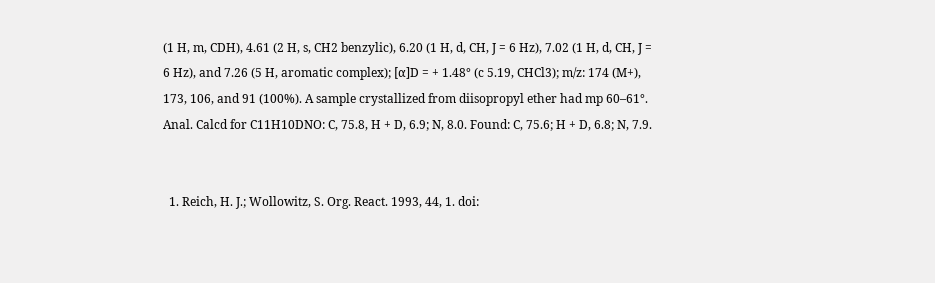(1 H, m, CDH), 4.61 (2 H, s, CH2 benzylic), 6.20 (1 H, d, CH, J = 6 Hz), 7.02 (1 H, d, CH, J = 6 Hz), and 7.26 (5 H, aromatic complex); [α]D = + 1.48° (c 5.19, CHCl3); m/z: 174 (M+), 173, 106, and 91 (100%). A sample crystallized from diisopropyl ether had mp 60–61°. Anal. Calcd for C11H10DNO: C, 75.8, H + D, 6.9; N, 8.0. Found: C, 75.6; H + D, 6.8; N, 7.9.


  1. Reich, H. J.; Wollowitz, S. Org. React. 1993, 44, 1. doi: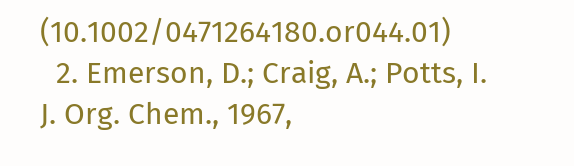(10.1002/0471264180.or044.01)
  2. Emerson, D.; Craig, A.; Potts, I. J. Org. Chem., 1967,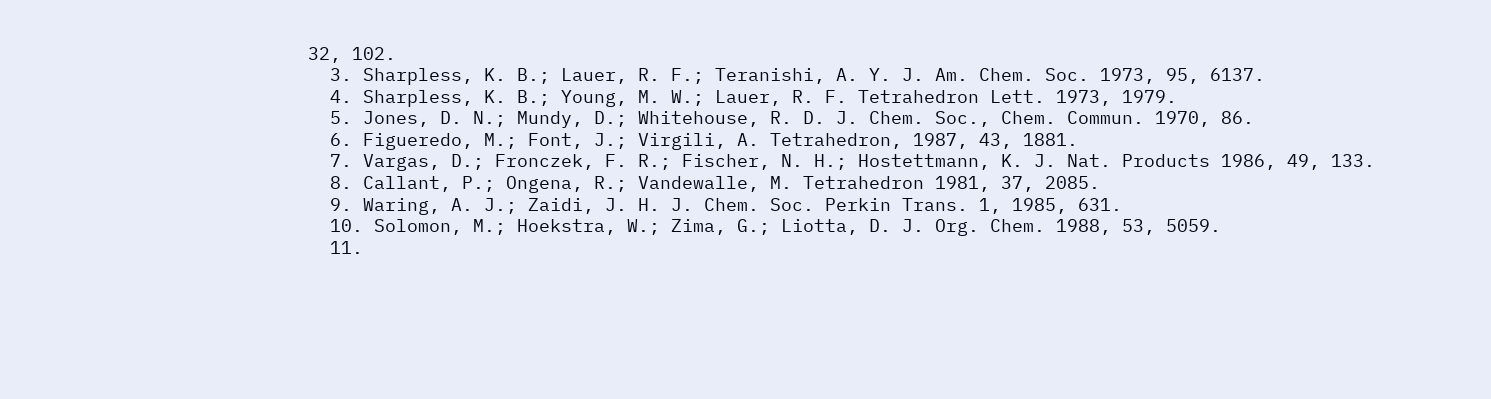32, 102.
  3. Sharpless, K. B.; Lauer, R. F.; Teranishi, A. Y. J. Am. Chem. Soc. 1973, 95, 6137.
  4. Sharpless, K. B.; Young, M. W.; Lauer, R. F. Tetrahedron Lett. 1973, 1979.
  5. Jones, D. N.; Mundy, D.; Whitehouse, R. D. J. Chem. Soc., Chem. Commun. 1970, 86.
  6. Figueredo, M.; Font, J.; Virgili, A. Tetrahedron, 1987, 43, 1881.
  7. Vargas, D.; Fronczek, F. R.; Fischer, N. H.; Hostettmann, K. J. Nat. Products 1986, 49, 133.
  8. Callant, P.; Ongena, R.; Vandewalle, M. Tetrahedron 1981, 37, 2085.
  9. Waring, A. J.; Zaidi, J. H. J. Chem. Soc. Perkin Trans. 1, 1985, 631.
  10. Solomon, M.; Hoekstra, W.; Zima, G.; Liotta, D. J. Org. Chem. 1988, 53, 5059.
  11.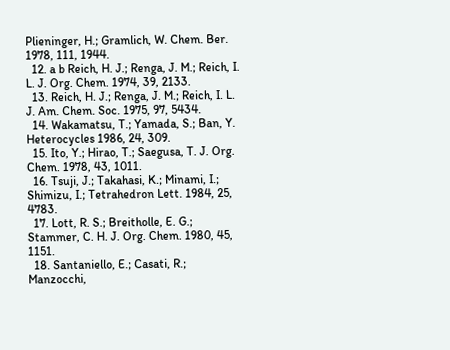Plieninger, H.; Gramlich, W. Chem. Ber. 1978, 111, 1944.
  12. a b Reich, H. J.; Renga, J. M.; Reich, I. L. J. Org. Chem. 1974, 39, 2133.
  13. Reich, H. J.; Renga, J. M.; Reich, I. L. J. Am. Chem. Soc. 1975, 97, 5434.
  14. Wakamatsu, T.; Yamada, S.; Ban, Y. Heterocycles 1986, 24, 309.
  15. Ito, Y.; Hirao, T.; Saegusa, T. J. Org. Chem. 1978, 43, 1011.
  16. Tsuji, J.; Takahasi, K.; Minami, I.; Shimizu, I.; Tetrahedron Lett. 1984, 25, 4783.
  17. Lott, R. S.; Breitholle, E. G.; Stammer, C. H. J. Org. Chem. 1980, 45, 1151.
  18. Santaniello, E.; Casati, R.; Manzocchi,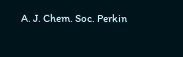A. J. Chem. Soc. Perkin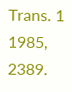Trans. 1 1985, 2389.